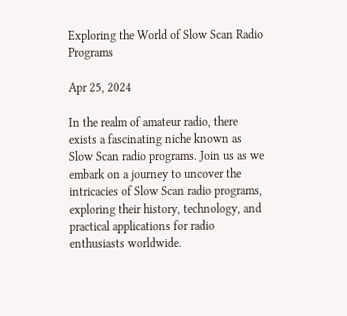Exploring the World of Slow Scan Radio Programs

Apr 25, 2024

In the realm of amateur radio, there exists a fascinating niche known as Slow Scan radio programs. Join us as we embark on a journey to uncover the intricacies of Slow Scan radio programs, exploring their history, technology, and practical applications for radio enthusiasts worldwide.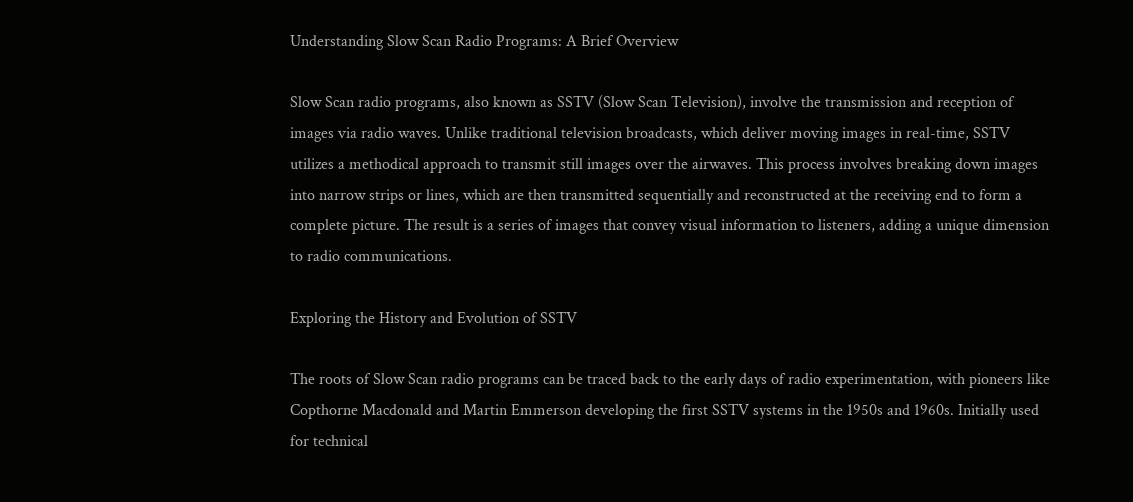Understanding Slow Scan Radio Programs: A Brief Overview

Slow Scan radio programs, also known as SSTV (Slow Scan Television), involve the transmission and reception of images via radio waves. Unlike traditional television broadcasts, which deliver moving images in real-time, SSTV utilizes a methodical approach to transmit still images over the airwaves. This process involves breaking down images into narrow strips or lines, which are then transmitted sequentially and reconstructed at the receiving end to form a complete picture. The result is a series of images that convey visual information to listeners, adding a unique dimension to radio communications.

Exploring the History and Evolution of SSTV

The roots of Slow Scan radio programs can be traced back to the early days of radio experimentation, with pioneers like Copthorne Macdonald and Martin Emmerson developing the first SSTV systems in the 1950s and 1960s. Initially used for technical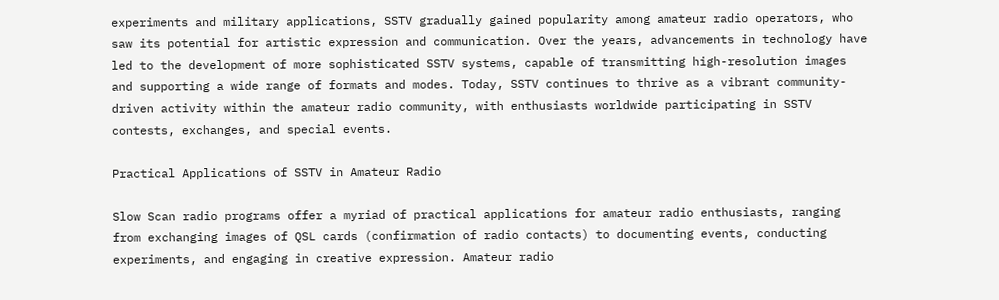experiments and military applications, SSTV gradually gained popularity among amateur radio operators, who saw its potential for artistic expression and communication. Over the years, advancements in technology have led to the development of more sophisticated SSTV systems, capable of transmitting high-resolution images and supporting a wide range of formats and modes. Today, SSTV continues to thrive as a vibrant community-driven activity within the amateur radio community, with enthusiasts worldwide participating in SSTV contests, exchanges, and special events.

Practical Applications of SSTV in Amateur Radio

Slow Scan radio programs offer a myriad of practical applications for amateur radio enthusiasts, ranging from exchanging images of QSL cards (confirmation of radio contacts) to documenting events, conducting experiments, and engaging in creative expression. Amateur radio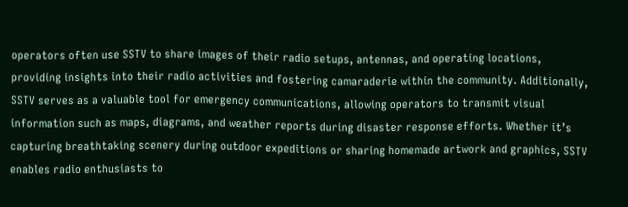operators often use SSTV to share images of their radio setups, antennas, and operating locations, providing insights into their radio activities and fostering camaraderie within the community. Additionally, SSTV serves as a valuable tool for emergency communications, allowing operators to transmit visual information such as maps, diagrams, and weather reports during disaster response efforts. Whether it’s capturing breathtaking scenery during outdoor expeditions or sharing homemade artwork and graphics, SSTV enables radio enthusiasts to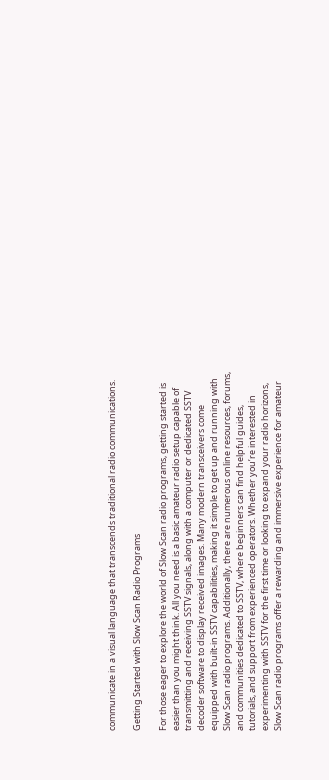communicate in a visual language that transcends traditional radio communications.

Getting Started with Slow Scan Radio Programs

For those eager to explore the world of Slow Scan radio programs, getting started is easier than you might think. All you need is a basic amateur radio setup capable of transmitting and receiving SSTV signals, along with a computer or dedicated SSTV decoder software to display received images. Many modern transceivers come equipped with built-in SSTV capabilities, making it simple to get up and running with Slow Scan radio programs. Additionally, there are numerous online resources, forums, and communities dedicated to SSTV, where beginners can find helpful guides, tutorials, and support from experienced operators. Whether you’re interested in experimenting with SSTV for the first time or looking to expand your radio horizons, Slow Scan radio programs offer a rewarding and immersive experience for amateur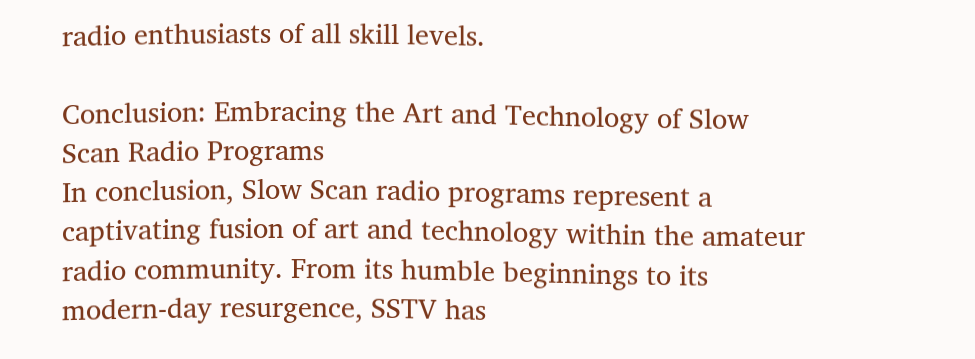radio enthusiasts of all skill levels.

Conclusion: Embracing the Art and Technology of Slow Scan Radio Programs
In conclusion, Slow Scan radio programs represent a captivating fusion of art and technology within the amateur radio community. From its humble beginnings to its modern-day resurgence, SSTV has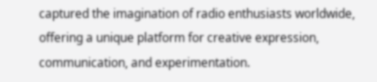captured the imagination of radio enthusiasts worldwide, offering a unique platform for creative expression, communication, and experimentation.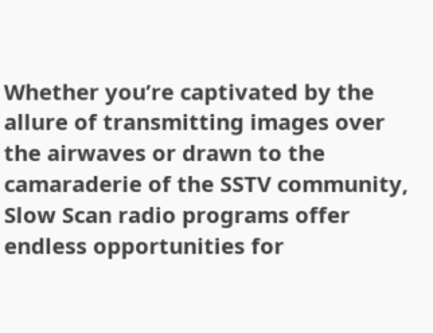Whether you’re captivated by the allure of transmitting images over the airwaves or drawn to the camaraderie of the SSTV community, Slow Scan radio programs offer endless opportunities for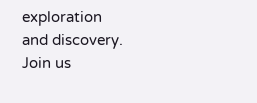exploration and discovery. Join us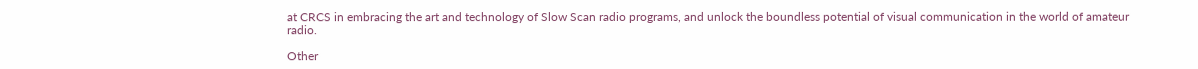at CRCS in embracing the art and technology of Slow Scan radio programs, and unlock the boundless potential of visual communication in the world of amateur radio.

Other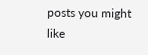posts you might like